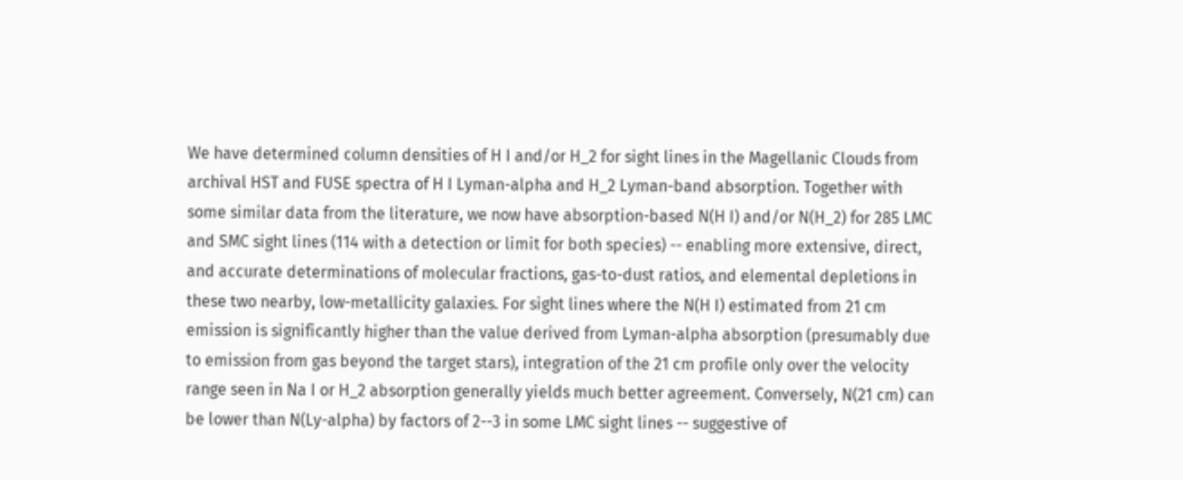We have determined column densities of H I and/or H_2 for sight lines in the Magellanic Clouds from archival HST and FUSE spectra of H I Lyman-alpha and H_2 Lyman-band absorption. Together with some similar data from the literature, we now have absorption-based N(H I) and/or N(H_2) for 285 LMC and SMC sight lines (114 with a detection or limit for both species) -- enabling more extensive, direct, and accurate determinations of molecular fractions, gas-to-dust ratios, and elemental depletions in these two nearby, low-metallicity galaxies. For sight lines where the N(H I) estimated from 21 cm emission is significantly higher than the value derived from Lyman-alpha absorption (presumably due to emission from gas beyond the target stars), integration of the 21 cm profile only over the velocity range seen in Na I or H_2 absorption generally yields much better agreement. Conversely, N(21 cm) can be lower than N(Ly-alpha) by factors of 2--3 in some LMC sight lines -- suggestive of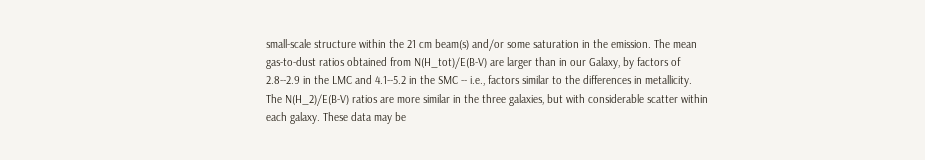small-scale structure within the 21 cm beam(s) and/or some saturation in the emission. The mean gas-to-dust ratios obtained from N(H_tot)/E(B-V) are larger than in our Galaxy, by factors of 2.8--2.9 in the LMC and 4.1--5.2 in the SMC -- i.e., factors similar to the differences in metallicity. The N(H_2)/E(B-V) ratios are more similar in the three galaxies, but with considerable scatter within each galaxy. These data may be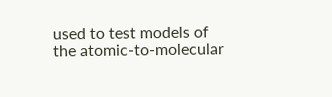used to test models of the atomic-to-molecular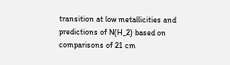transition at low metallicities and predictions of N(H_2) based on comparisons of 21 cm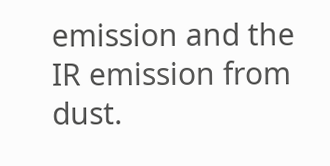emission and the IR emission from dust.